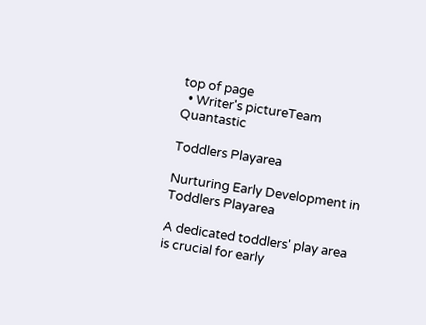top of page
  • Writer's pictureTeam Quantastic

Toddlers Playarea

Nurturing Early Development in Toddlers Playarea

A dedicated toddlers' play area is crucial for early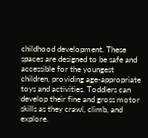childhood development. These spaces are designed to be safe and accessible for the youngest children, providing age-appropriate toys and activities. Toddlers can develop their fine and gross motor skills as they crawl, climb, and explore.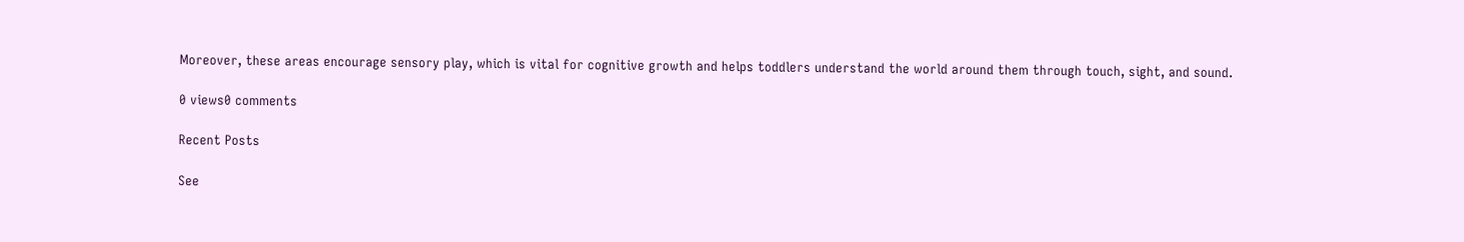Moreover, these areas encourage sensory play, which is vital for cognitive growth and helps toddlers understand the world around them through touch, sight, and sound.

0 views0 comments

Recent Posts

See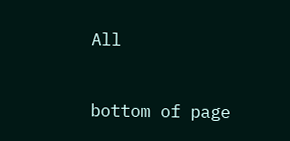All


bottom of page